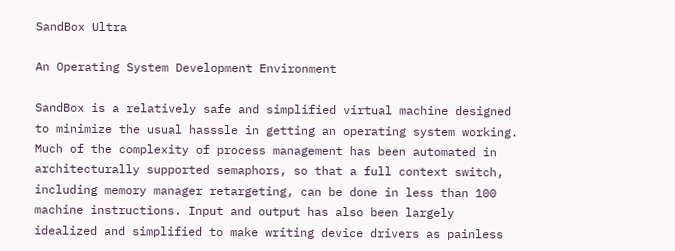SandBox Ultra

An Operating System Development Environment

SandBox is a relatively safe and simplified virtual machine designed to minimize the usual hasssle in getting an operating system working. Much of the complexity of process management has been automated in architecturally supported semaphors, so that a full context switch, including memory manager retargeting, can be done in less than 100 machine instructions. Input and output has also been largely idealized and simplified to make writing device drivers as painless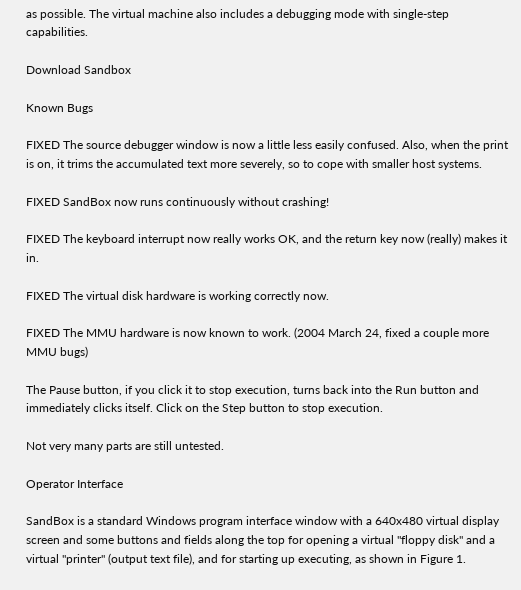as possible. The virtual machine also includes a debugging mode with single-step capabilities.

Download Sandbox

Known Bugs

FIXED The source debugger window is now a little less easily confused. Also, when the print is on, it trims the accumulated text more severely, so to cope with smaller host systems.

FIXED SandBox now runs continuously without crashing!

FIXED The keyboard interrupt now really works OK, and the return key now (really) makes it in.

FIXED The virtual disk hardware is working correctly now.

FIXED The MMU hardware is now known to work. (2004 March 24, fixed a couple more MMU bugs)

The Pause button, if you click it to stop execution, turns back into the Run button and immediately clicks itself. Click on the Step button to stop execution.

Not very many parts are still untested.

Operator Interface

SandBox is a standard Windows program interface window with a 640x480 virtual display screen and some buttons and fields along the top for opening a virtual "floppy disk" and a virtual "printer" (output text file), and for starting up executing, as shown in Figure 1.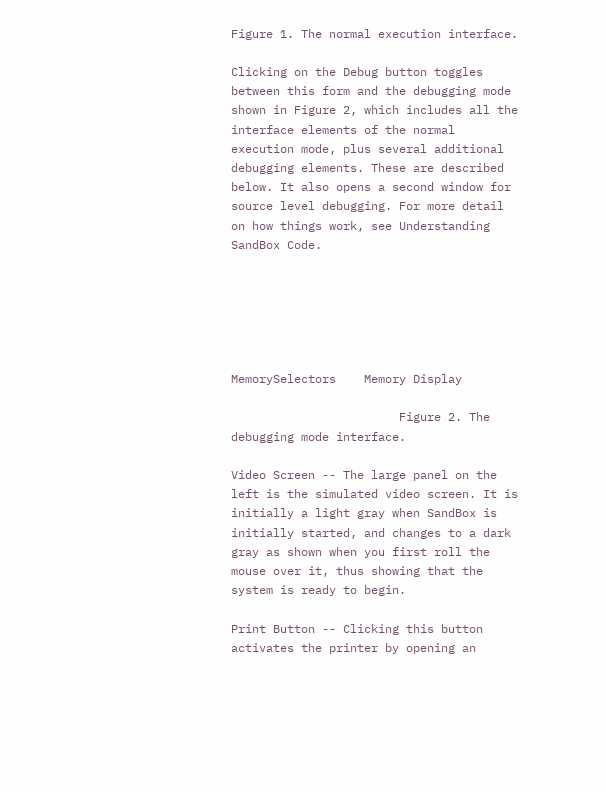Figure 1. The normal execution interface.

Clicking on the Debug button toggles between this form and the debugging mode shown in Figure 2, which includes all the interface elements of the normal execution mode, plus several additional debugging elements. These are described below. It also opens a second window for source level debugging. For more detail on how things work, see Understanding SandBox Code.






MemorySelectors    Memory Display

                        Figure 2. The debugging mode interface.

Video Screen -- The large panel on the left is the simulated video screen. It is initially a light gray when SandBox is initially started, and changes to a dark gray as shown when you first roll the mouse over it, thus showing that the system is ready to begin.

Print Button -- Clicking this button activates the printer by opening an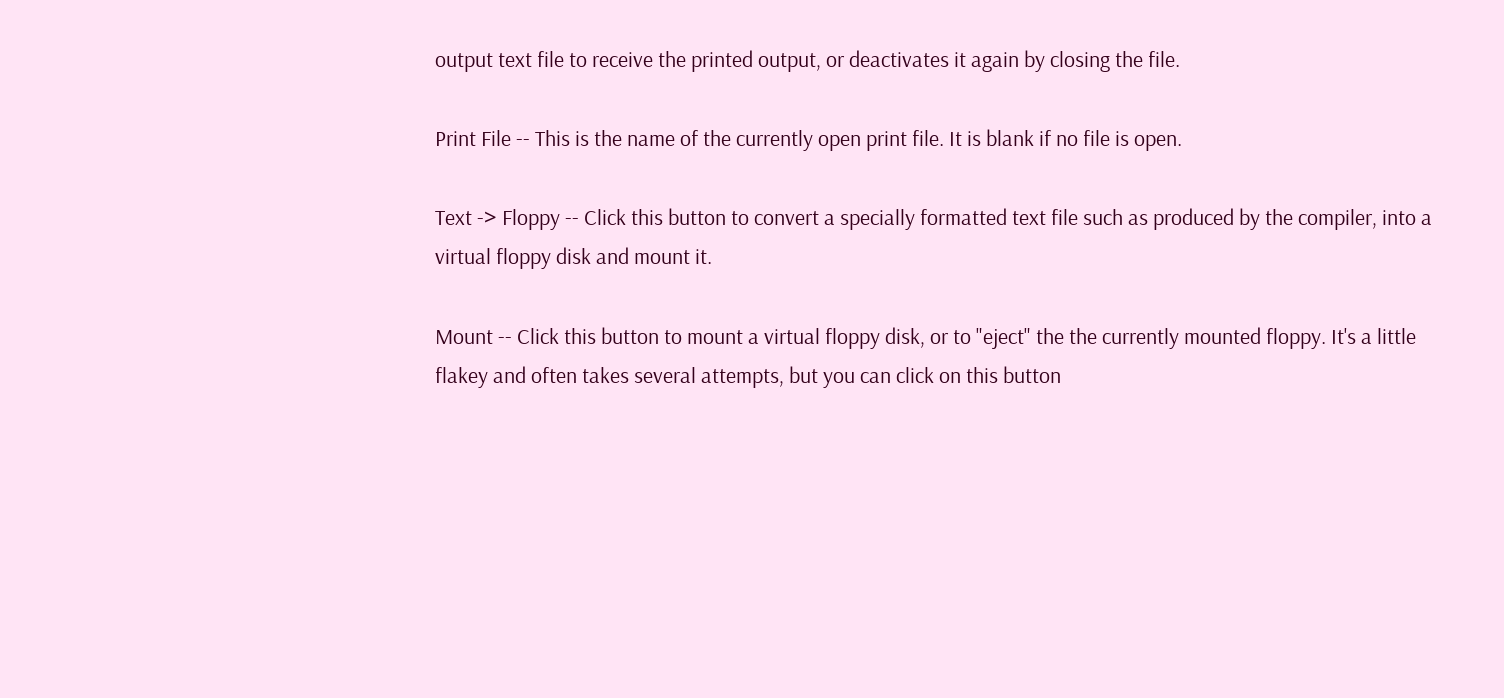output text file to receive the printed output, or deactivates it again by closing the file.

Print File -- This is the name of the currently open print file. It is blank if no file is open.

Text -> Floppy -- Click this button to convert a specially formatted text file such as produced by the compiler, into a virtual floppy disk and mount it.

Mount -- Click this button to mount a virtual floppy disk, or to "eject" the the currently mounted floppy. It's a little flakey and often takes several attempts, but you can click on this button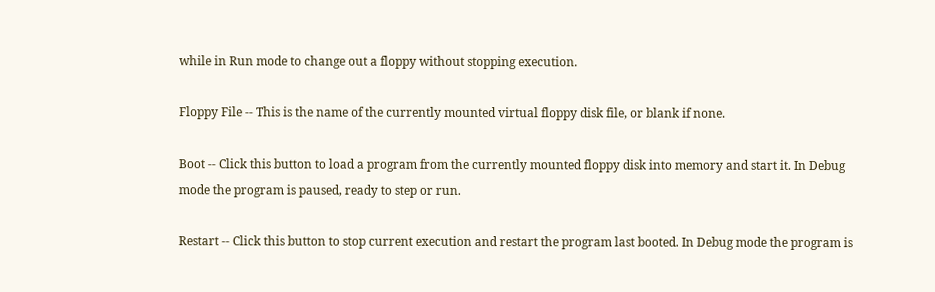while in Run mode to change out a floppy without stopping execution.

Floppy File -- This is the name of the currently mounted virtual floppy disk file, or blank if none.

Boot -- Click this button to load a program from the currently mounted floppy disk into memory and start it. In Debug mode the program is paused, ready to step or run.

Restart -- Click this button to stop current execution and restart the program last booted. In Debug mode the program is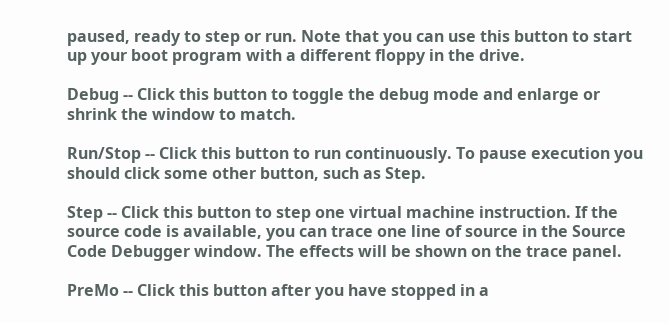paused, ready to step or run. Note that you can use this button to start up your boot program with a different floppy in the drive.

Debug -- Click this button to toggle the debug mode and enlarge or shrink the window to match.

Run/Stop -- Click this button to run continuously. To pause execution you should click some other button, such as Step.

Step -- Click this button to step one virtual machine instruction. If the source code is available, you can trace one line of source in the Source Code Debugger window. The effects will be shown on the trace panel.

PreMo -- Click this button after you have stopped in a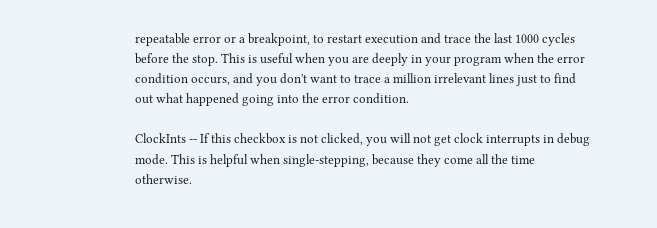repeatable error or a breakpoint, to restart execution and trace the last 1000 cycles before the stop. This is useful when you are deeply in your program when the error condition occurs, and you don't want to trace a million irrelevant lines just to find out what happened going into the error condition.

ClockInts -- If this checkbox is not clicked, you will not get clock interrupts in debug mode. This is helpful when single-stepping, because they come all the time otherwise.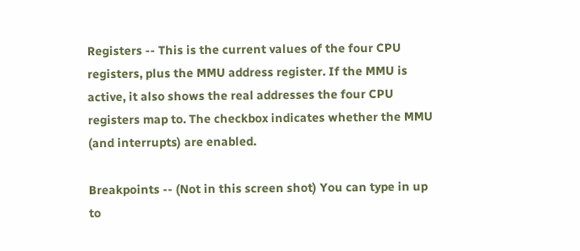Registers -- This is the current values of the four CPU registers, plus the MMU address register. If the MMU is active, it also shows the real addresses the four CPU registers map to. The checkbox indicates whether the MMU (and interrupts) are enabled.

Breakpoints -- (Not in this screen shot) You can type in up to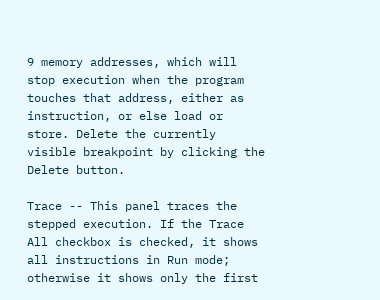9 memory addresses, which will stop execution when the program touches that address, either as instruction, or else load or store. Delete the currently visible breakpoint by clicking the Delete button.

Trace -- This panel traces the stepped execution. If the Trace All checkbox is checked, it shows all instructions in Run mode; otherwise it shows only the first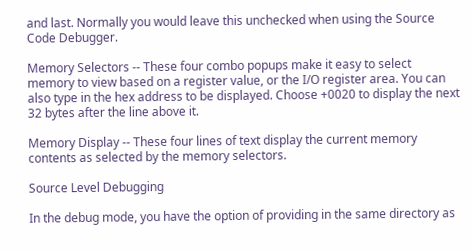and last. Normally you would leave this unchecked when using the Source Code Debugger.

Memory Selectors -- These four combo popups make it easy to select memory to view based on a register value, or the I/O register area. You can also type in the hex address to be displayed. Choose +0020 to display the next 32 bytes after the line above it.

Memory Display -- These four lines of text display the current memory contents as selected by the memory selectors.

Source Level Debugging

In the debug mode, you have the option of providing in the same directory as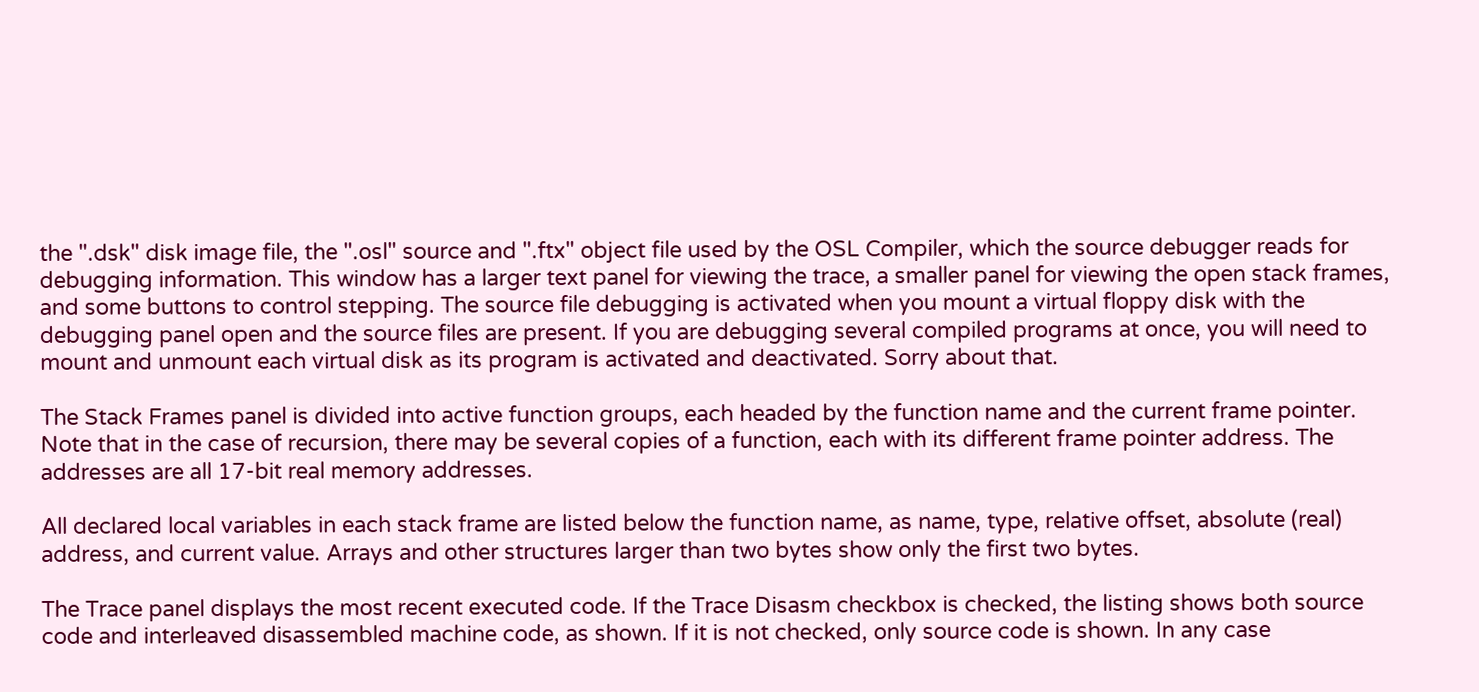the ".dsk" disk image file, the ".osl" source and ".ftx" object file used by the OSL Compiler, which the source debugger reads for debugging information. This window has a larger text panel for viewing the trace, a smaller panel for viewing the open stack frames, and some buttons to control stepping. The source file debugging is activated when you mount a virtual floppy disk with the debugging panel open and the source files are present. If you are debugging several compiled programs at once, you will need to mount and unmount each virtual disk as its program is activated and deactivated. Sorry about that.

The Stack Frames panel is divided into active function groups, each headed by the function name and the current frame pointer. Note that in the case of recursion, there may be several copies of a function, each with its different frame pointer address. The addresses are all 17-bit real memory addresses.

All declared local variables in each stack frame are listed below the function name, as name, type, relative offset, absolute (real) address, and current value. Arrays and other structures larger than two bytes show only the first two bytes.

The Trace panel displays the most recent executed code. If the Trace Disasm checkbox is checked, the listing shows both source code and interleaved disassembled machine code, as shown. If it is not checked, only source code is shown. In any case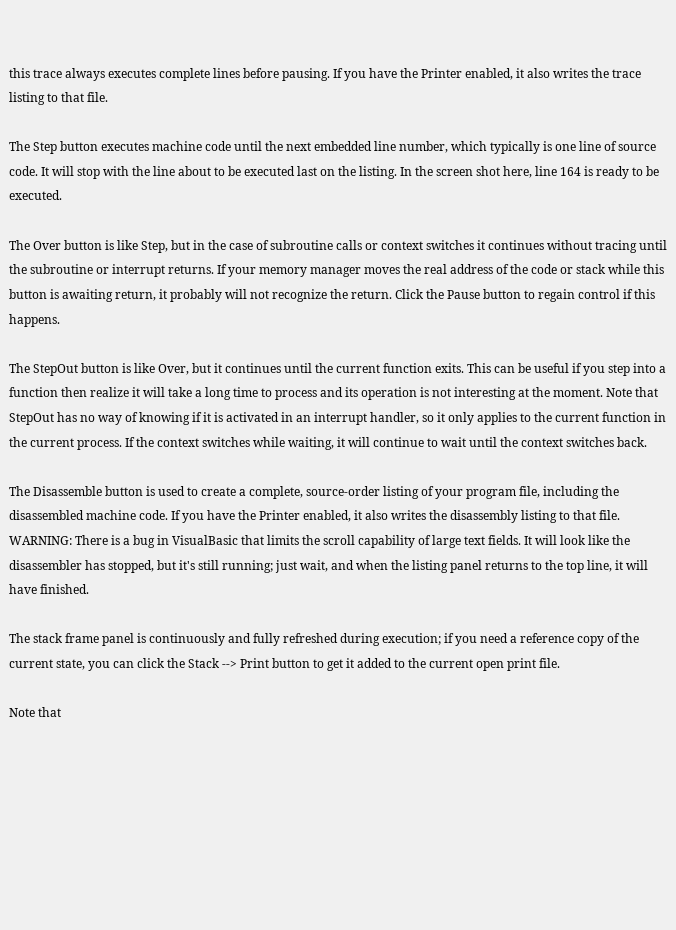this trace always executes complete lines before pausing. If you have the Printer enabled, it also writes the trace listing to that file.

The Step button executes machine code until the next embedded line number, which typically is one line of source code. It will stop with the line about to be executed last on the listing. In the screen shot here, line 164 is ready to be executed.

The Over button is like Step, but in the case of subroutine calls or context switches it continues without tracing until the subroutine or interrupt returns. If your memory manager moves the real address of the code or stack while this button is awaiting return, it probably will not recognize the return. Click the Pause button to regain control if this happens.

The StepOut button is like Over, but it continues until the current function exits. This can be useful if you step into a function then realize it will take a long time to process and its operation is not interesting at the moment. Note that StepOut has no way of knowing if it is activated in an interrupt handler, so it only applies to the current function in the current process. If the context switches while waiting, it will continue to wait until the context switches back.

The Disassemble button is used to create a complete, source-order listing of your program file, including the disassembled machine code. If you have the Printer enabled, it also writes the disassembly listing to that file. WARNING: There is a bug in VisualBasic that limits the scroll capability of large text fields. It will look like the disassembler has stopped, but it's still running; just wait, and when the listing panel returns to the top line, it will have finished.

The stack frame panel is continuously and fully refreshed during execution; if you need a reference copy of the current state, you can click the Stack --> Print button to get it added to the current open print file.

Note that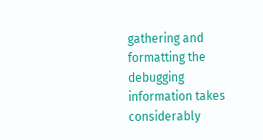gathering and formatting the debugging information takes considerably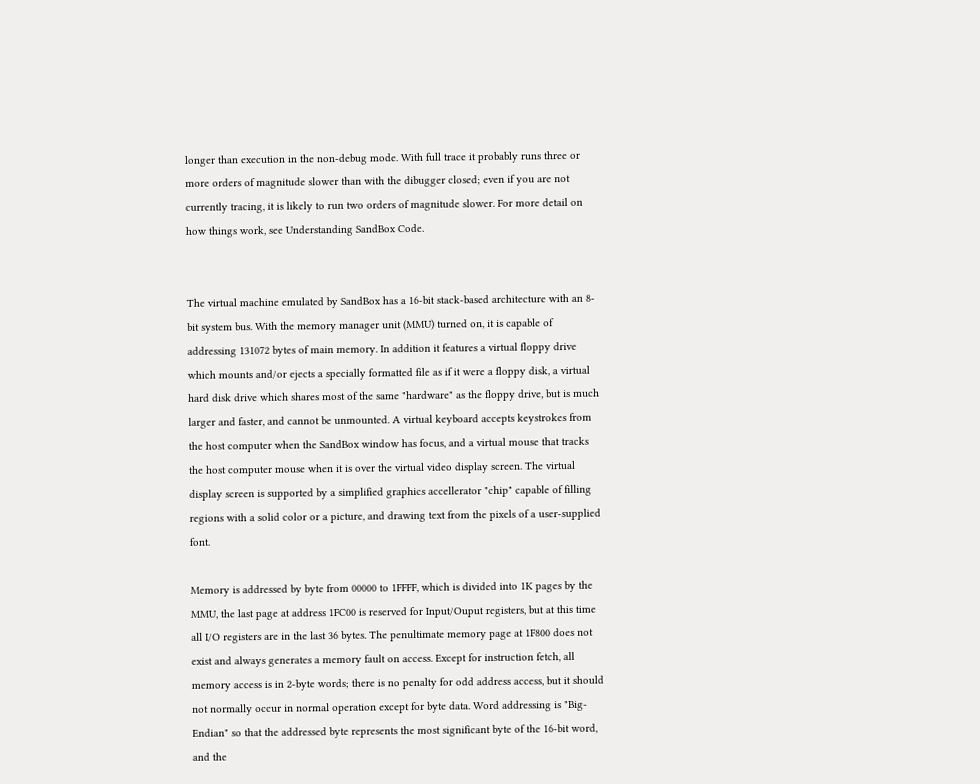longer than execution in the non-debug mode. With full trace it probably runs three or more orders of magnitude slower than with the dibugger closed; even if you are not currently tracing, it is likely to run two orders of magnitude slower. For more detail on how things work, see Understanding SandBox Code.


The virtual machine emulated by SandBox has a 16-bit stack-based architecture with an 8-bit system bus. With the memory manager unit (MMU) turned on, it is capable of addressing 131072 bytes of main memory. In addition it features a virtual floppy drive which mounts and/or ejects a specially formatted file as if it were a floppy disk, a virtual hard disk drive which shares most of the same "hardware" as the floppy drive, but is much larger and faster, and cannot be unmounted. A virtual keyboard accepts keystrokes from the host computer when the SandBox window has focus, and a virtual mouse that tracks the host computer mouse when it is over the virtual video display screen. The virtual display screen is supported by a simplified graphics accellerator "chip" capable of filling regions with a solid color or a picture, and drawing text from the pixels of a user-supplied font.

Memory is addressed by byte from 00000 to 1FFFF, which is divided into 1K pages by the MMU, the last page at address 1FC00 is reserved for Input/Ouput registers, but at this time all I/O registers are in the last 36 bytes. The penultimate memory page at 1F800 does not exist and always generates a memory fault on access. Except for instruction fetch, all memory access is in 2-byte words; there is no penalty for odd address access, but it should not normally occur in normal operation except for byte data. Word addressing is "Big-Endian" so that the addressed byte represents the most significant byte of the 16-bit word, and the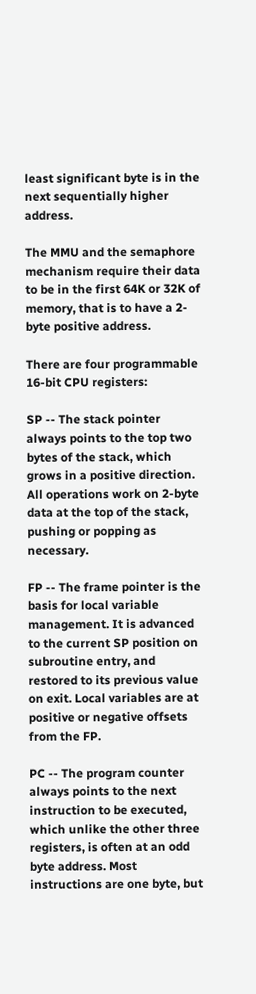least significant byte is in the next sequentially higher address.

The MMU and the semaphore mechanism require their data to be in the first 64K or 32K of memory, that is to have a 2-byte positive address.

There are four programmable 16-bit CPU registers:

SP -- The stack pointer always points to the top two bytes of the stack, which grows in a positive direction. All operations work on 2-byte data at the top of the stack, pushing or popping as necessary.

FP -- The frame pointer is the basis for local variable management. It is advanced to the current SP position on subroutine entry, and restored to its previous value on exit. Local variables are at positive or negative offsets from the FP.

PC -- The program counter always points to the next instruction to be executed, which unlike the other three registers, is often at an odd byte address. Most instructions are one byte, but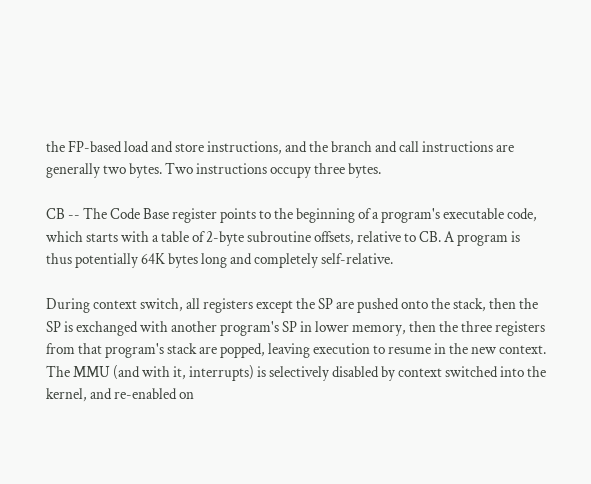the FP-based load and store instructions, and the branch and call instructions are generally two bytes. Two instructions occupy three bytes.

CB -- The Code Base register points to the beginning of a program's executable code, which starts with a table of 2-byte subroutine offsets, relative to CB. A program is thus potentially 64K bytes long and completely self-relative.

During context switch, all registers except the SP are pushed onto the stack, then the SP is exchanged with another program's SP in lower memory, then the three registers from that program's stack are popped, leaving execution to resume in the new context. The MMU (and with it, interrupts) is selectively disabled by context switched into the kernel, and re-enabled on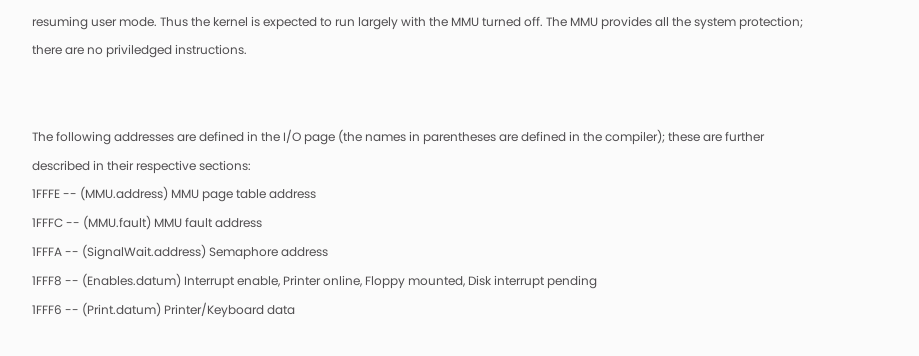resuming user mode. Thus the kernel is expected to run largely with the MMU turned off. The MMU provides all the system protection; there are no priviledged instructions.


The following addresses are defined in the I/O page (the names in parentheses are defined in the compiler); these are further described in their respective sections:
1FFFE -- (MMU.address) MMU page table address
1FFFC -- (MMU.fault) MMU fault address
1FFFA -- (SignalWait.address) Semaphore address
1FFF8 -- (Enables.datum) Interrupt enable, Printer online, Floppy mounted, Disk interrupt pending
1FFF6 -- (Print.datum) Printer/Keyboard data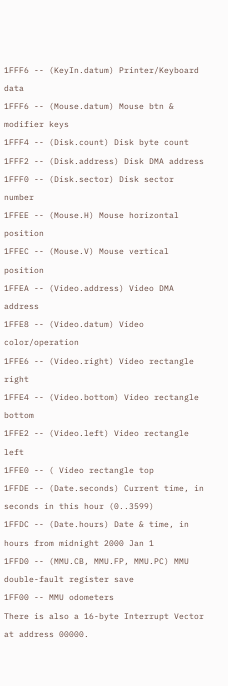1FFF6 -- (KeyIn.datum) Printer/Keyboard data
1FFF6 -- (Mouse.datum) Mouse btn & modifier keys
1FFF4 -- (Disk.count) Disk byte count
1FFF2 -- (Disk.address) Disk DMA address
1FFF0 -- (Disk.sector) Disk sector number
1FFEE -- (Mouse.H) Mouse horizontal position
1FFEC -- (Mouse.V) Mouse vertical position
1FFEA -- (Video.address) Video DMA address
1FFE8 -- (Video.datum) Video color/operation
1FFE6 -- (Video.right) Video rectangle right
1FFE4 -- (Video.bottom) Video rectangle bottom
1FFE2 -- (Video.left) Video rectangle left
1FFE0 -- ( Video rectangle top
1FFDE -- (Date.seconds) Current time, in seconds in this hour (0..3599)
1FFDC -- (Date.hours) Date & time, in hours from midnight 2000 Jan 1
1FFD0 -- (MMU.CB, MMU.FP, MMU.PC) MMU double-fault register save
1FF00 -- MMU odometers
There is also a 16-byte Interrupt Vector at address 00000.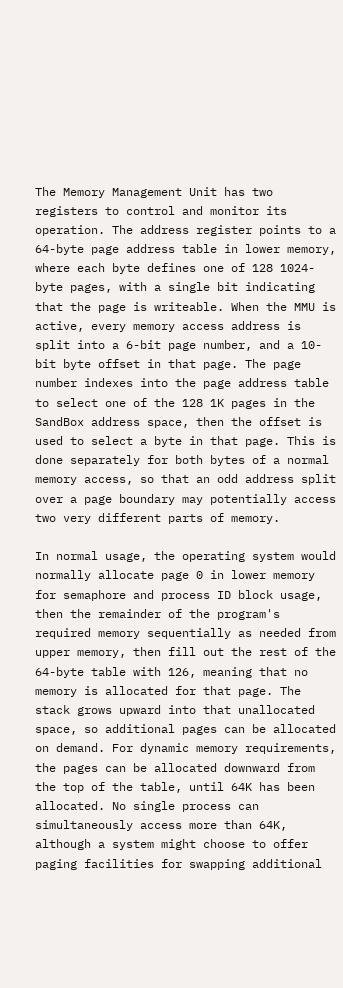The Memory Management Unit has two registers to control and monitor its operation. The address register points to a 64-byte page address table in lower memory, where each byte defines one of 128 1024-byte pages, with a single bit indicating that the page is writeable. When the MMU is active, every memory access address is split into a 6-bit page number, and a 10-bit byte offset in that page. The page number indexes into the page address table to select one of the 128 1K pages in the SandBox address space, then the offset is used to select a byte in that page. This is done separately for both bytes of a normal memory access, so that an odd address split over a page boundary may potentially access two very different parts of memory.

In normal usage, the operating system would normally allocate page 0 in lower memory for semaphore and process ID block usage, then the remainder of the program's required memory sequentially as needed from upper memory, then fill out the rest of the 64-byte table with 126, meaning that no memory is allocated for that page. The stack grows upward into that unallocated space, so additional pages can be allocated on demand. For dynamic memory requirements, the pages can be allocated downward from the top of the table, until 64K has been allocated. No single process can simultaneously access more than 64K, although a system might choose to offer paging facilities for swapping additional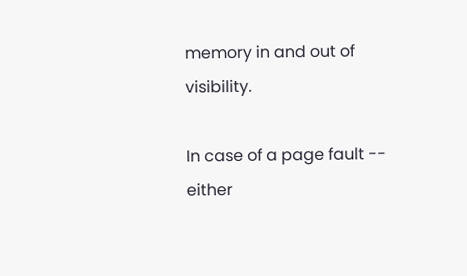memory in and out of visibility.

In case of a page fault -- either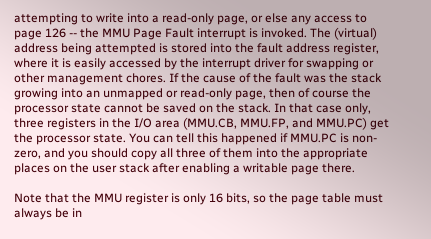attempting to write into a read-only page, or else any access to page 126 -- the MMU Page Fault interrupt is invoked. The (virtual) address being attempted is stored into the fault address register, where it is easily accessed by the interrupt driver for swapping or other management chores. If the cause of the fault was the stack growing into an unmapped or read-only page, then of course the processor state cannot be saved on the stack. In that case only, three registers in the I/O area (MMU.CB, MMU.FP, and MMU.PC) get the processor state. You can tell this happened if MMU.PC is non-zero, and you should copy all three of them into the appropriate places on the user stack after enabling a writable page there.

Note that the MMU register is only 16 bits, so the page table must always be in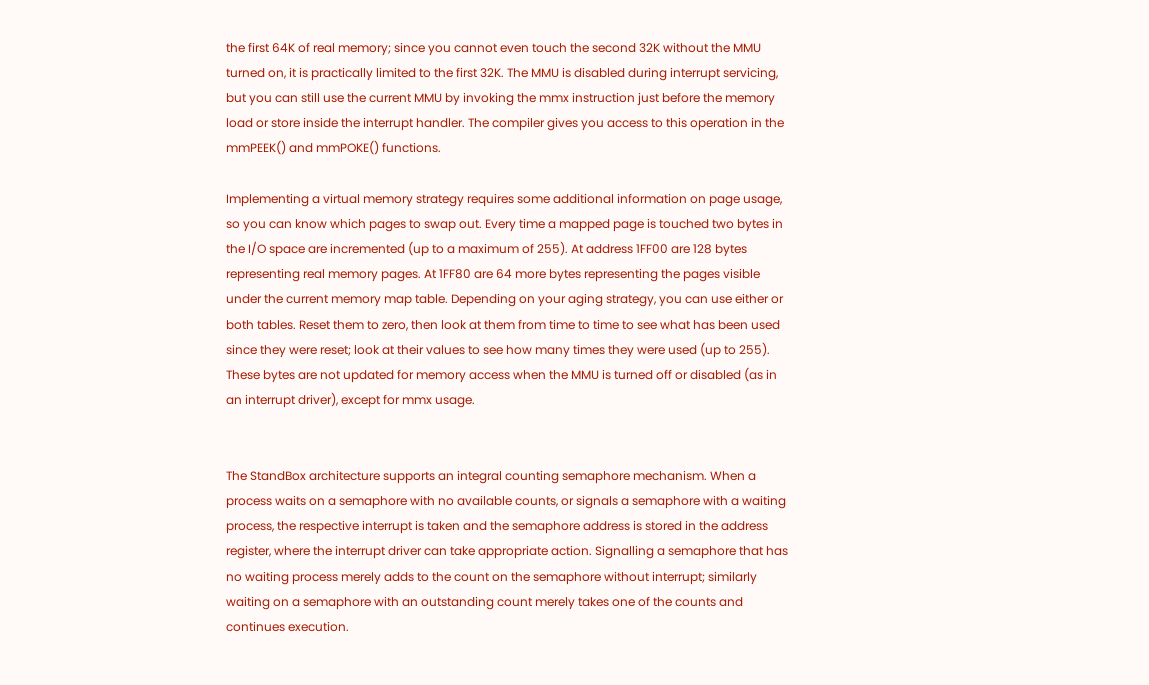the first 64K of real memory; since you cannot even touch the second 32K without the MMU turned on, it is practically limited to the first 32K. The MMU is disabled during interrupt servicing, but you can still use the current MMU by invoking the mmx instruction just before the memory load or store inside the interrupt handler. The compiler gives you access to this operation in the mmPEEK() and mmPOKE() functions.

Implementing a virtual memory strategy requires some additional information on page usage, so you can know which pages to swap out. Every time a mapped page is touched two bytes in the I/O space are incremented (up to a maximum of 255). At address 1FF00 are 128 bytes representing real memory pages. At 1FF80 are 64 more bytes representing the pages visible under the current memory map table. Depending on your aging strategy, you can use either or both tables. Reset them to zero, then look at them from time to time to see what has been used since they were reset; look at their values to see how many times they were used (up to 255). These bytes are not updated for memory access when the MMU is turned off or disabled (as in an interrupt driver), except for mmx usage.


The StandBox architecture supports an integral counting semaphore mechanism. When a process waits on a semaphore with no available counts, or signals a semaphore with a waiting process, the respective interrupt is taken and the semaphore address is stored in the address register, where the interrupt driver can take appropriate action. Signalling a semaphore that has no waiting process merely adds to the count on the semaphore without interrupt; similarly waiting on a semaphore with an outstanding count merely takes one of the counts and continues execution.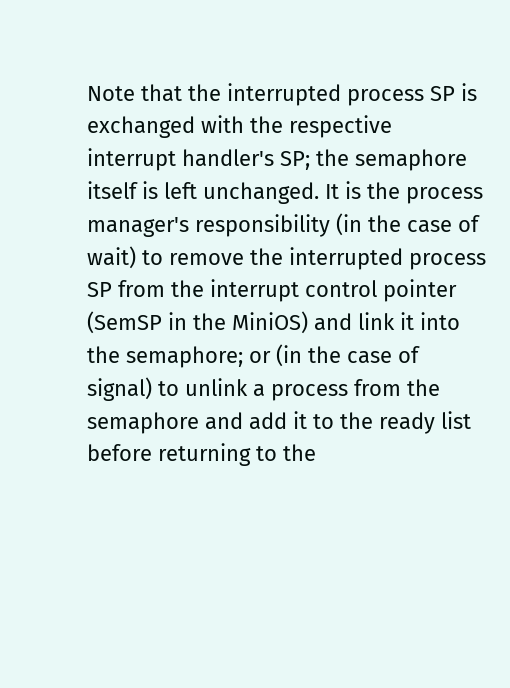Note that the interrupted process SP is exchanged with the respective interrupt handler's SP; the semaphore itself is left unchanged. It is the process manager's responsibility (in the case of wait) to remove the interrupted process SP from the interrupt control pointer (SemSP in the MiniOS) and link it into the semaphore; or (in the case of signal) to unlink a process from the semaphore and add it to the ready list before returning to the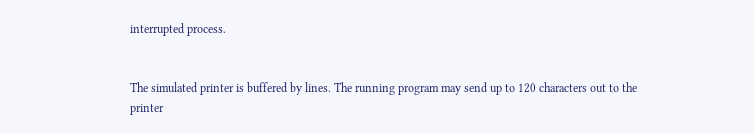interrupted process.


The simulated printer is buffered by lines. The running program may send up to 120 characters out to the printer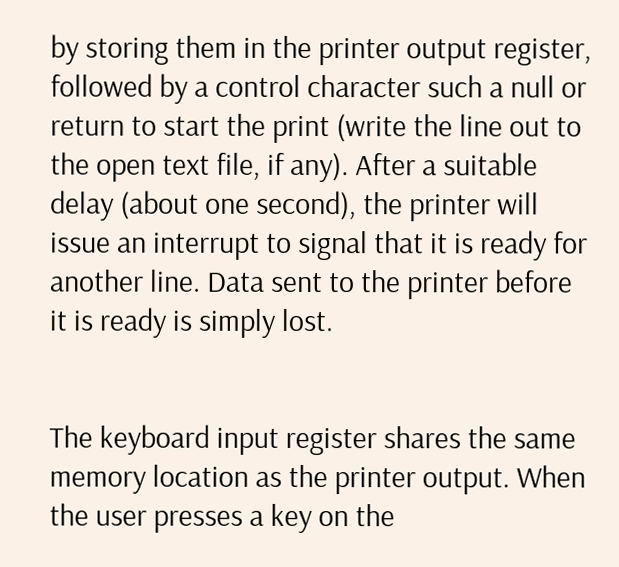by storing them in the printer output register, followed by a control character such a null or return to start the print (write the line out to the open text file, if any). After a suitable delay (about one second), the printer will issue an interrupt to signal that it is ready for another line. Data sent to the printer before it is ready is simply lost.


The keyboard input register shares the same memory location as the printer output. When the user presses a key on the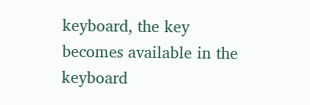keyboard, the key becomes available in the keyboard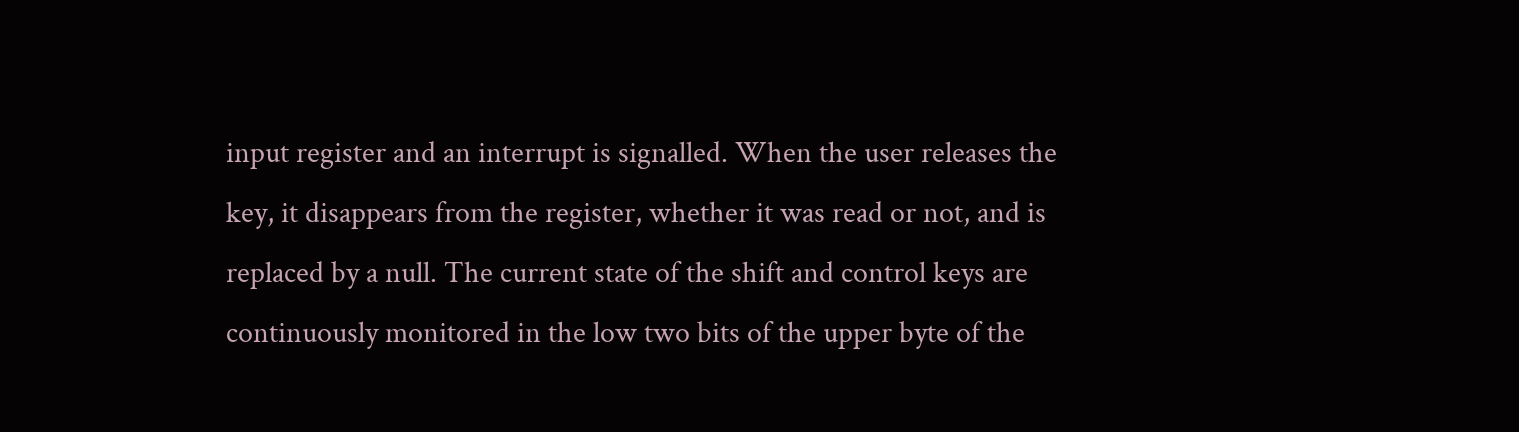input register and an interrupt is signalled. When the user releases the key, it disappears from the register, whether it was read or not, and is replaced by a null. The current state of the shift and control keys are continuously monitored in the low two bits of the upper byte of the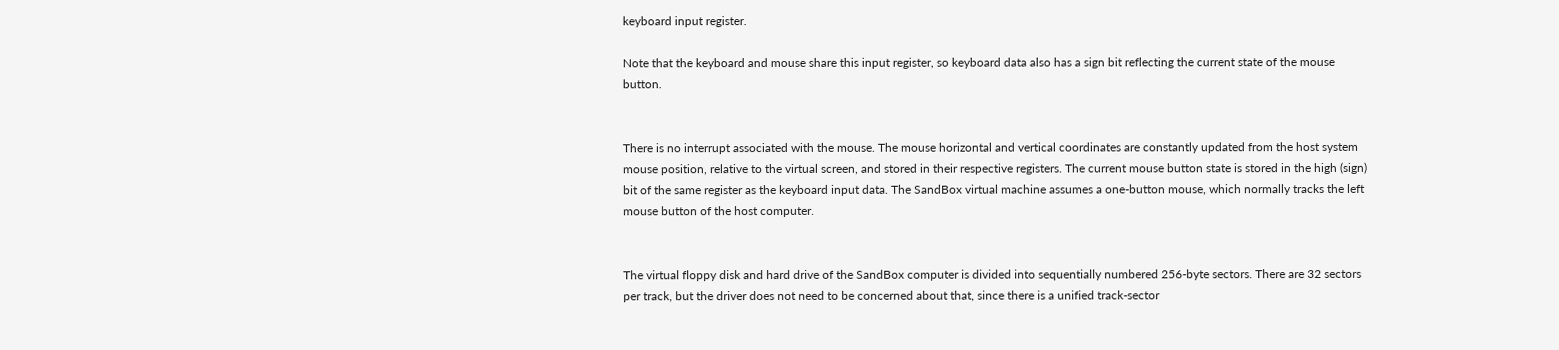keyboard input register.

Note that the keyboard and mouse share this input register, so keyboard data also has a sign bit reflecting the current state of the mouse button.


There is no interrupt associated with the mouse. The mouse horizontal and vertical coordinates are constantly updated from the host system mouse position, relative to the virtual screen, and stored in their respective registers. The current mouse button state is stored in the high (sign) bit of the same register as the keyboard input data. The SandBox virtual machine assumes a one-button mouse, which normally tracks the left mouse button of the host computer.


The virtual floppy disk and hard drive of the SandBox computer is divided into sequentially numbered 256-byte sectors. There are 32 sectors per track, but the driver does not need to be concerned about that, since there is a unified track-sector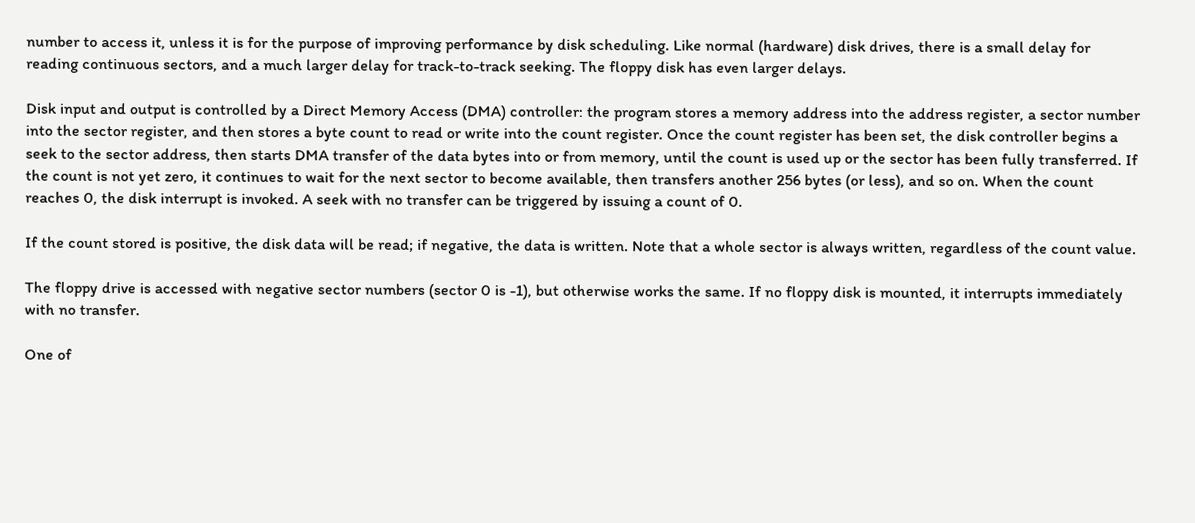number to access it, unless it is for the purpose of improving performance by disk scheduling. Like normal (hardware) disk drives, there is a small delay for reading continuous sectors, and a much larger delay for track-to-track seeking. The floppy disk has even larger delays.

Disk input and output is controlled by a Direct Memory Access (DMA) controller: the program stores a memory address into the address register, a sector number into the sector register, and then stores a byte count to read or write into the count register. Once the count register has been set, the disk controller begins a seek to the sector address, then starts DMA transfer of the data bytes into or from memory, until the count is used up or the sector has been fully transferred. If the count is not yet zero, it continues to wait for the next sector to become available, then transfers another 256 bytes (or less), and so on. When the count reaches 0, the disk interrupt is invoked. A seek with no transfer can be triggered by issuing a count of 0.

If the count stored is positive, the disk data will be read; if negative, the data is written. Note that a whole sector is always written, regardless of the count value.

The floppy drive is accessed with negative sector numbers (sector 0 is -1), but otherwise works the same. If no floppy disk is mounted, it interrupts immediately with no transfer.

One of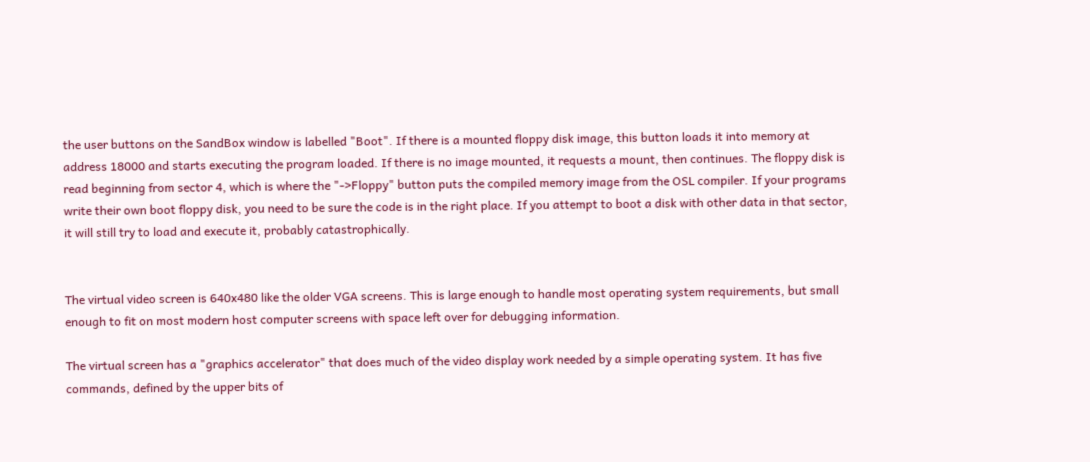the user buttons on the SandBox window is labelled "Boot". If there is a mounted floppy disk image, this button loads it into memory at address 18000 and starts executing the program loaded. If there is no image mounted, it requests a mount, then continues. The floppy disk is read beginning from sector 4, which is where the "->Floppy" button puts the compiled memory image from the OSL compiler. If your programs write their own boot floppy disk, you need to be sure the code is in the right place. If you attempt to boot a disk with other data in that sector, it will still try to load and execute it, probably catastrophically.


The virtual video screen is 640x480 like the older VGA screens. This is large enough to handle most operating system requirements, but small enough to fit on most modern host computer screens with space left over for debugging information.

The virtual screen has a "graphics accelerator" that does much of the video display work needed by a simple operating system. It has five commands, defined by the upper bits of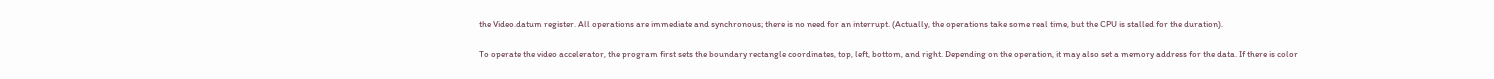the Video.datum register. All operations are immediate and synchronous; there is no need for an interrupt. (Actually, the operations take some real time, but the CPU is stalled for the duration).

To operate the video accelerator, the program first sets the boundary rectangle coordinates, top, left, bottom, and right. Depending on the operation, it may also set a memory address for the data. If there is color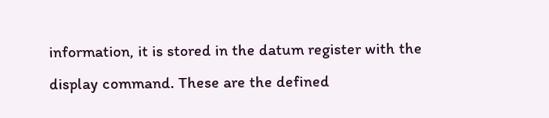information, it is stored in the datum register with the display command. These are the defined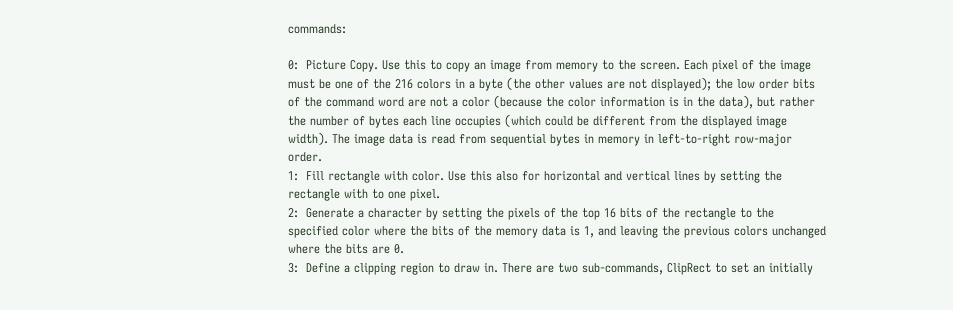commands:

0:  Picture Copy. Use this to copy an image from memory to the screen. Each pixel of the image must be one of the 216 colors in a byte (the other values are not displayed); the low order bits of the command word are not a color (because the color information is in the data), but rather the number of bytes each line occupies (which could be different from the displayed image width). The image data is read from sequential bytes in memory in left-to-right row-major order.
1:  Fill rectangle with color. Use this also for horizontal and vertical lines by setting the rectangle with to one pixel.
2:  Generate a character by setting the pixels of the top 16 bits of the rectangle to the specified color where the bits of the memory data is 1, and leaving the previous colors unchanged where the bits are 0.
3:  Define a clipping region to draw in. There are two sub-commands, ClipRect to set an initially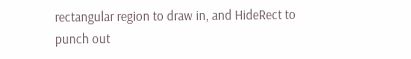rectangular region to draw in, and HideRect to punch out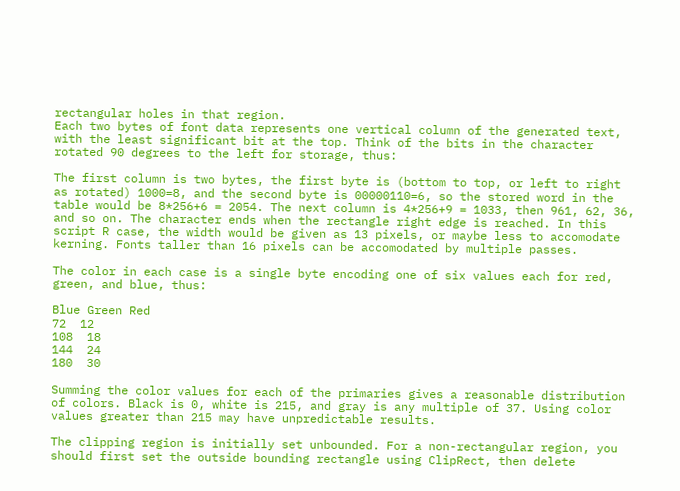rectangular holes in that region.
Each two bytes of font data represents one vertical column of the generated text, with the least significant bit at the top. Think of the bits in the character rotated 90 degrees to the left for storage, thus:

The first column is two bytes, the first byte is (bottom to top, or left to right as rotated) 1000=8, and the second byte is 00000110=6, so the stored word in the table would be 8*256+6 = 2054. The next column is 4*256+9 = 1033, then 961, 62, 36, and so on. The character ends when the rectangle right edge is reached. In this script R case, the width would be given as 13 pixels, or maybe less to accomodate kerning. Fonts taller than 16 pixels can be accomodated by multiple passes.

The color in each case is a single byte encoding one of six values each for red, green, and blue, thus:

Blue Green Red
72  12
108  18
144  24
180  30

Summing the color values for each of the primaries gives a reasonable distribution of colors. Black is 0, white is 215, and gray is any multiple of 37. Using color values greater than 215 may have unpredictable results.

The clipping region is initially set unbounded. For a non-rectangular region, you should first set the outside bounding rectangle using ClipRect, then delete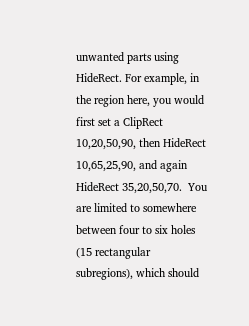unwanted parts using HideRect. For example, in the region here, you would first set a ClipRect 10,20,50,90, then HideRect 10,65,25,90, and again HideRect 35,20,50,70.  You are limited to somewhere between four to six holes (15 rectangular subregions), which should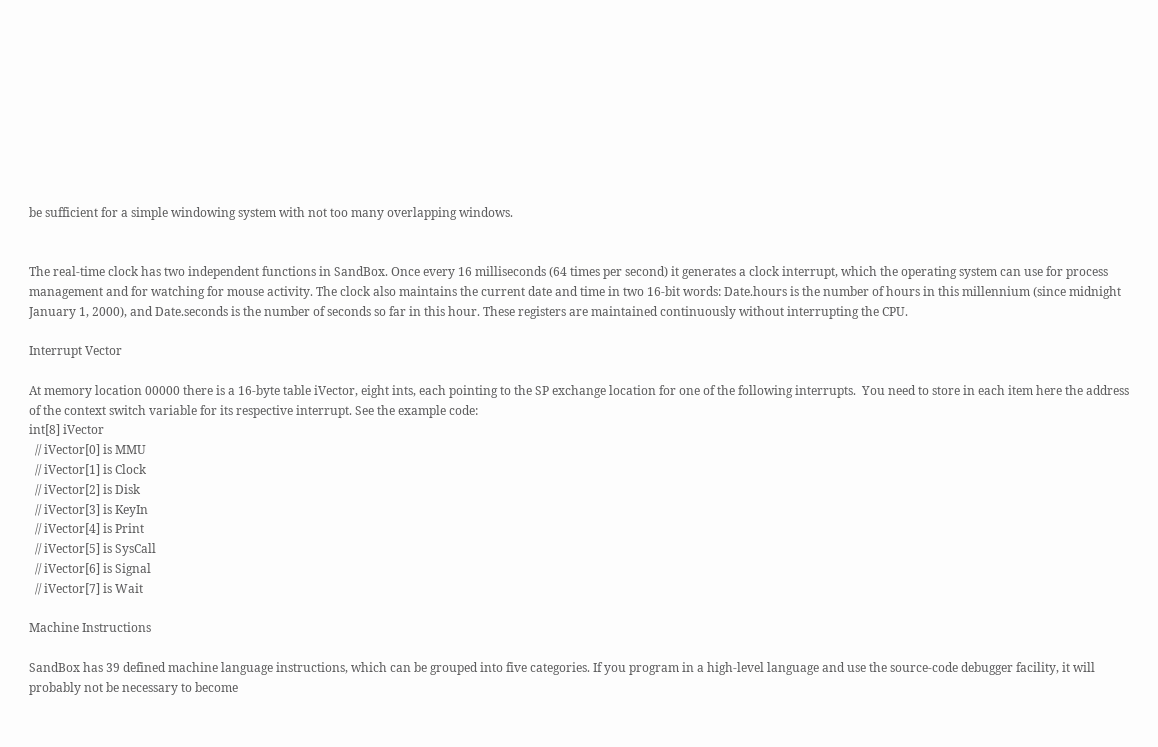be sufficient for a simple windowing system with not too many overlapping windows.


The real-time clock has two independent functions in SandBox. Once every 16 milliseconds (64 times per second) it generates a clock interrupt, which the operating system can use for process management and for watching for mouse activity. The clock also maintains the current date and time in two 16-bit words: Date.hours is the number of hours in this millennium (since midnight January 1, 2000), and Date.seconds is the number of seconds so far in this hour. These registers are maintained continuously without interrupting the CPU.

Interrupt Vector

At memory location 00000 there is a 16-byte table iVector, eight ints, each pointing to the SP exchange location for one of the following interrupts.  You need to store in each item here the address of the context switch variable for its respective interrupt. See the example code:
int[8] iVector
  // iVector[0] is MMU
  // iVector[1] is Clock
  // iVector[2] is Disk
  // iVector[3] is KeyIn
  // iVector[4] is Print
  // iVector[5] is SysCall
  // iVector[6] is Signal
  // iVector[7] is Wait

Machine Instructions

SandBox has 39 defined machine language instructions, which can be grouped into five categories. If you program in a high-level language and use the source-code debugger facility, it will probably not be necessary to become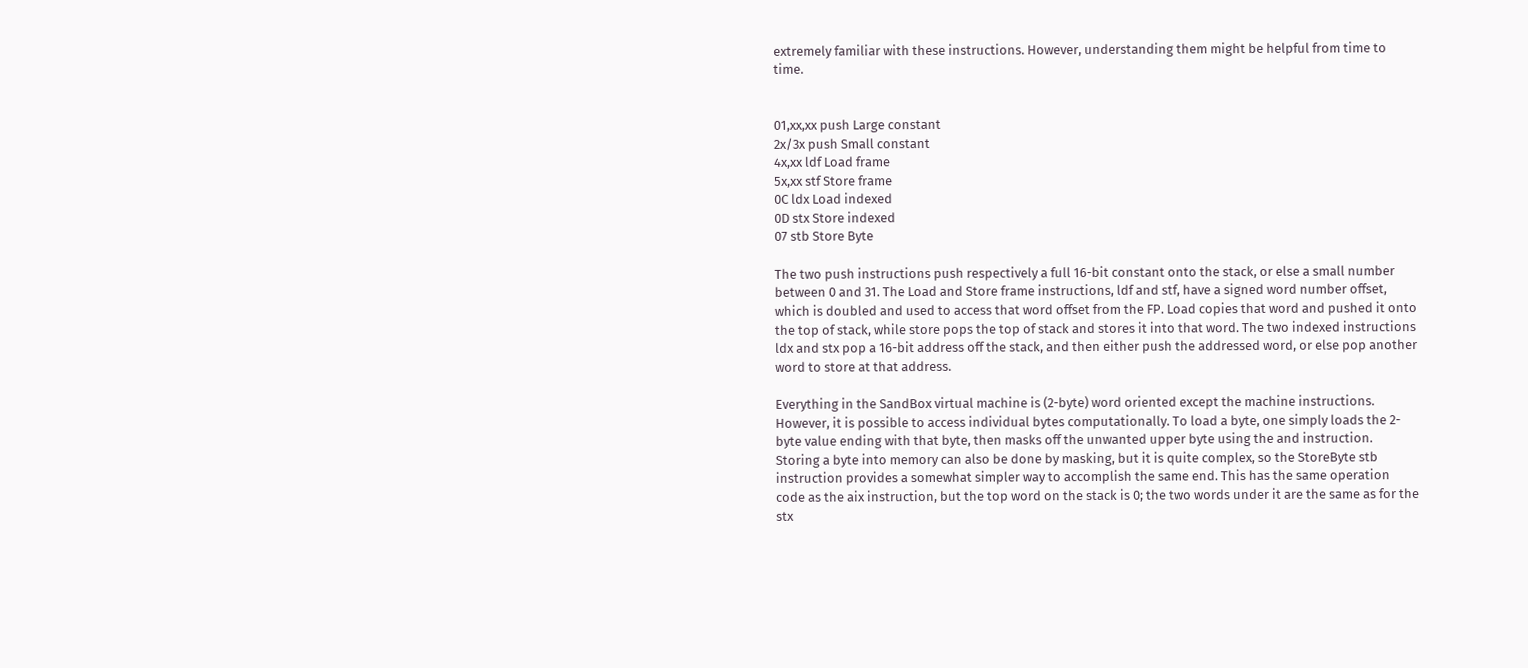extremely familiar with these instructions. However, understanding them might be helpful from time to time.


01,xx,xx push Large constant
2x/3x push Small constant
4x,xx ldf Load frame
5x,xx stf Store frame
0C ldx Load indexed
0D stx Store indexed
07 stb Store Byte

The two push instructions push respectively a full 16-bit constant onto the stack, or else a small number between 0 and 31. The Load and Store frame instructions, ldf and stf, have a signed word number offset, which is doubled and used to access that word offset from the FP. Load copies that word and pushed it onto the top of stack, while store pops the top of stack and stores it into that word. The two indexed instructions ldx and stx pop a 16-bit address off the stack, and then either push the addressed word, or else pop another word to store at that address.

Everything in the SandBox virtual machine is (2-byte) word oriented except the machine instructions. However, it is possible to access individual bytes computationally. To load a byte, one simply loads the 2-byte value ending with that byte, then masks off the unwanted upper byte using the and instruction. Storing a byte into memory can also be done by masking, but it is quite complex, so the StoreByte stb instruction provides a somewhat simpler way to accomplish the same end. This has the same operation code as the aix instruction, but the top word on the stack is 0; the two words under it are the same as for the stx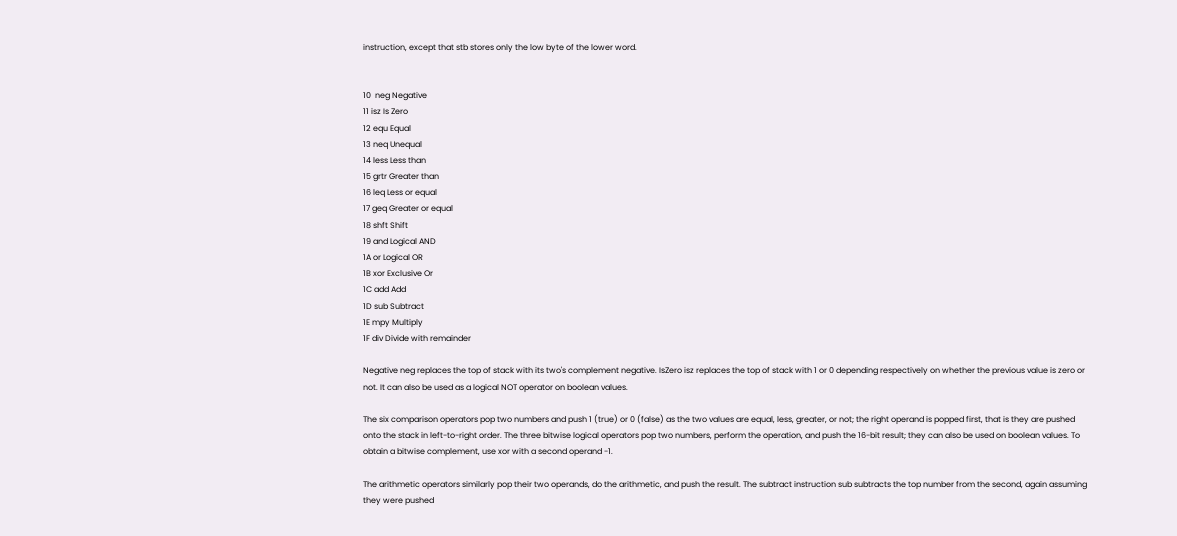instruction, except that stb stores only the low byte of the lower word.


10  neg Negative
11 isz Is Zero
12 equ Equal
13 neq Unequal
14 less Less than
15 grtr Greater than
16 leq Less or equal
17 geq Greater or equal
18 shft Shift
19 and Logical AND
1A or Logical OR
1B xor Exclusive Or
1C add Add
1D sub Subtract
1E mpy Multiply
1F div Divide with remainder

Negative neg replaces the top of stack with its two's complement negative. IsZero isz replaces the top of stack with 1 or 0 depending respectively on whether the previous value is zero or not. It can also be used as a logical NOT operator on boolean values.

The six comparison operators pop two numbers and push 1 (true) or 0 (false) as the two values are equal, less, greater, or not; the right operand is popped first, that is they are pushed onto the stack in left-to-right order. The three bitwise logical operators pop two numbers, perform the operation, and push the 16-bit result; they can also be used on boolean values. To obtain a bitwise complement, use xor with a second operand -1.

The arithmetic operators similarly pop their two operands, do the arithmetic, and push the result. The subtract instruction sub subtracts the top number from the second, again assuming they were pushed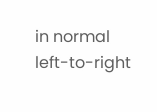in normal left-to-right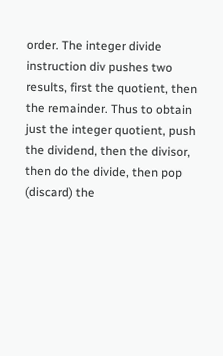order. The integer divide instruction div pushes two results, first the quotient, then the remainder. Thus to obtain just the integer quotient, push the dividend, then the divisor, then do the divide, then pop (discard) the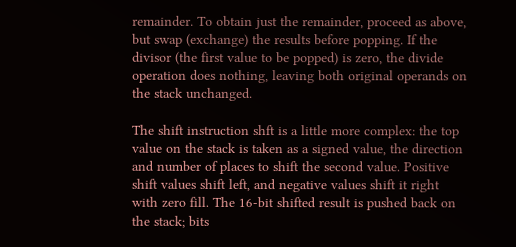remainder. To obtain just the remainder, proceed as above, but swap (exchange) the results before popping. If the divisor (the first value to be popped) is zero, the divide operation does nothing, leaving both original operands on the stack unchanged.

The shift instruction shft is a little more complex: the top value on the stack is taken as a signed value, the direction and number of places to shift the second value. Positive shift values shift left, and negative values shift it right with zero fill. The 16-bit shifted result is pushed back on the stack; bits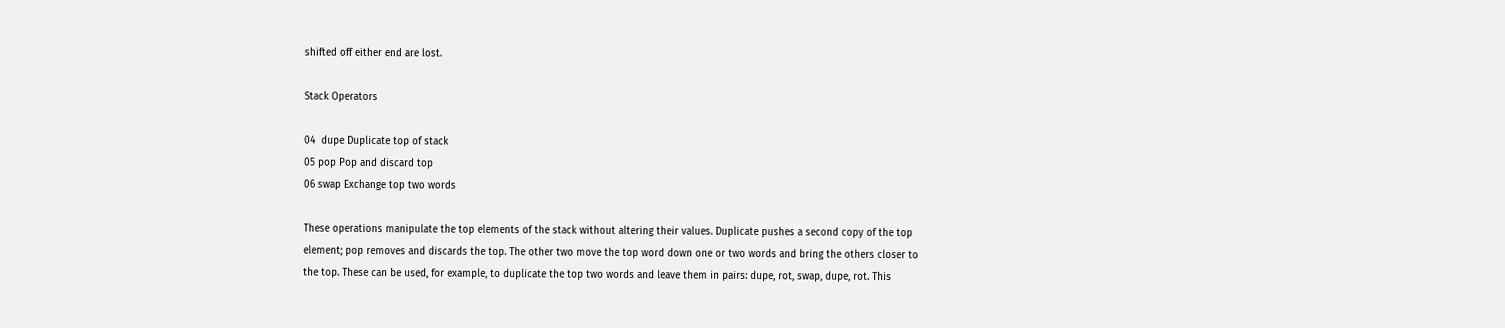shifted off either end are lost.

Stack Operators

04  dupe Duplicate top of stack
05 pop Pop and discard top
06 swap Exchange top two words

These operations manipulate the top elements of the stack without altering their values. Duplicate pushes a second copy of the top element; pop removes and discards the top. The other two move the top word down one or two words and bring the others closer to the top. These can be used, for example, to duplicate the top two words and leave them in pairs: dupe, rot, swap, dupe, rot. This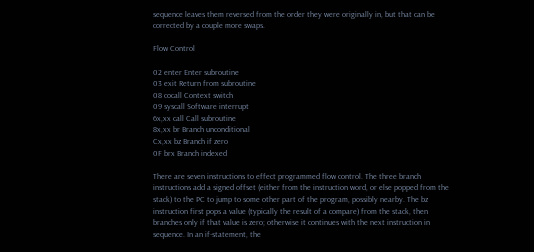sequence leaves them reversed from the order they were originally in, but that can be corrected by a couple more swaps.

Flow Control

02 enter Enter subroutine
03 exit Return from subroutine
08 cocall Context switch
09 syscall Software interrupt
6x,xx call Call subroutine
8x,xx br Branch unconditional
Cx,xx bz Branch if zero
0F brx Branch indexed

There are seven instructions to effect programmed flow control. The three branch instructions add a signed offset (either from the instruction word, or else popped from the stack) to the PC to jump to some other part of the program, possibly nearby. The bz instruction first pops a value (typically the result of a compare) from the stack, then branches only if that value is zero; otherwise it continues with the next instruction in sequence. In an if-statement, the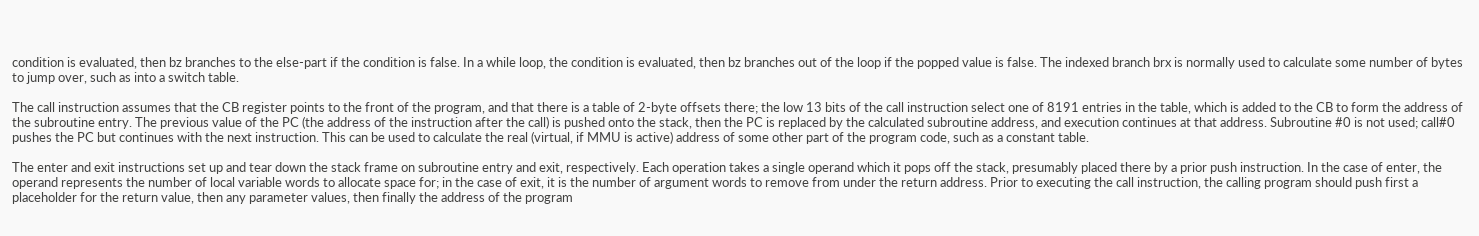condition is evaluated, then bz branches to the else-part if the condition is false. In a while loop, the condition is evaluated, then bz branches out of the loop if the popped value is false. The indexed branch brx is normally used to calculate some number of bytes to jump over, such as into a switch table.

The call instruction assumes that the CB register points to the front of the program, and that there is a table of 2-byte offsets there; the low 13 bits of the call instruction select one of 8191 entries in the table, which is added to the CB to form the address of the subroutine entry. The previous value of the PC (the address of the instruction after the call) is pushed onto the stack, then the PC is replaced by the calculated subroutine address, and execution continues at that address. Subroutine #0 is not used; call#0 pushes the PC but continues with the next instruction. This can be used to calculate the real (virtual, if MMU is active) address of some other part of the program code, such as a constant table.

The enter and exit instructions set up and tear down the stack frame on subroutine entry and exit, respectively. Each operation takes a single operand which it pops off the stack, presumably placed there by a prior push instruction. In the case of enter, the operand represents the number of local variable words to allocate space for; in the case of exit, it is the number of argument words to remove from under the return address. Prior to executing the call instruction, the calling program should push first a placeholder for the return value, then any parameter values, then finally the address of the program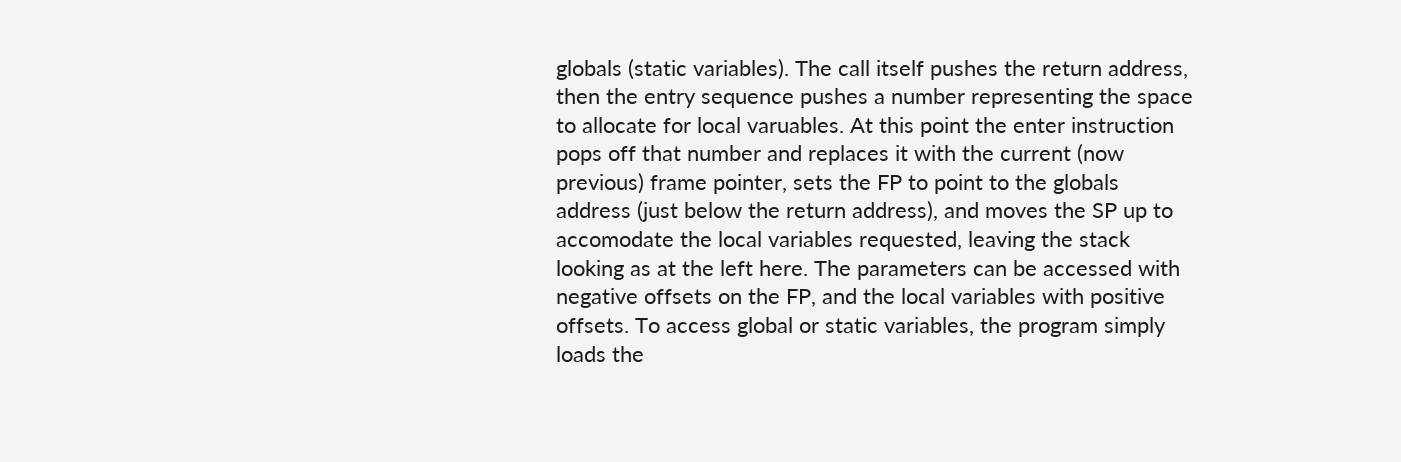globals (static variables). The call itself pushes the return address, then the entry sequence pushes a number representing the space to allocate for local varuables. At this point the enter instruction pops off that number and replaces it with the current (now previous) frame pointer, sets the FP to point to the globals address (just below the return address), and moves the SP up to accomodate the local variables requested, leaving the stack looking as at the left here. The parameters can be accessed with negative offsets on the FP, and the local variables with positive offsets. To access global or static variables, the program simply loads the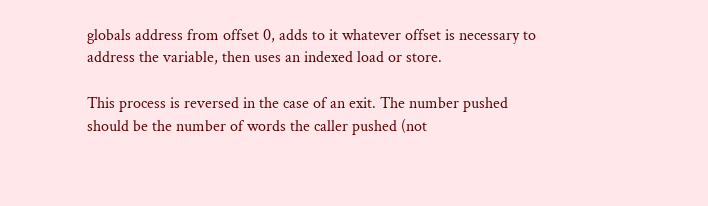globals address from offset 0, adds to it whatever offset is necessary to address the variable, then uses an indexed load or store.

This process is reversed in the case of an exit. The number pushed should be the number of words the caller pushed (not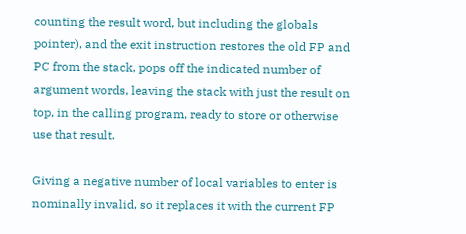counting the result word, but including the globals pointer), and the exit instruction restores the old FP and PC from the stack, pops off the indicated number of argument words, leaving the stack with just the result on top, in the calling program, ready to store or otherwise use that result.

Giving a negative number of local variables to enter is nominally invalid, so it replaces it with the current FP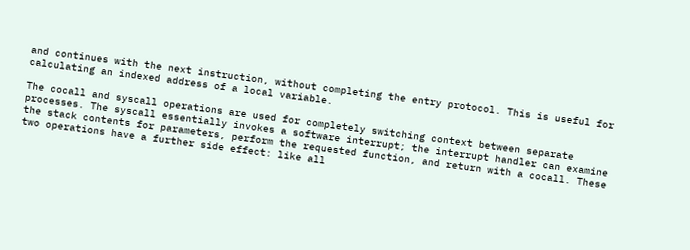and continues with the next instruction, without completing the entry protocol. This is useful for calculating an indexed address of a local variable.

The cocall and syscall operations are used for completely switching context between separate processes. The syscall essentially invokes a software interrupt; the interrupt handler can examine the stack contents for parameters, perform the requested function, and return with a cocall. These two operations have a further side effect: like all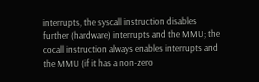interrupts, the syscall instruction disables further (hardware) interrupts and the MMU; the cocall instruction always enables interrupts and the MMU (if it has a non-zero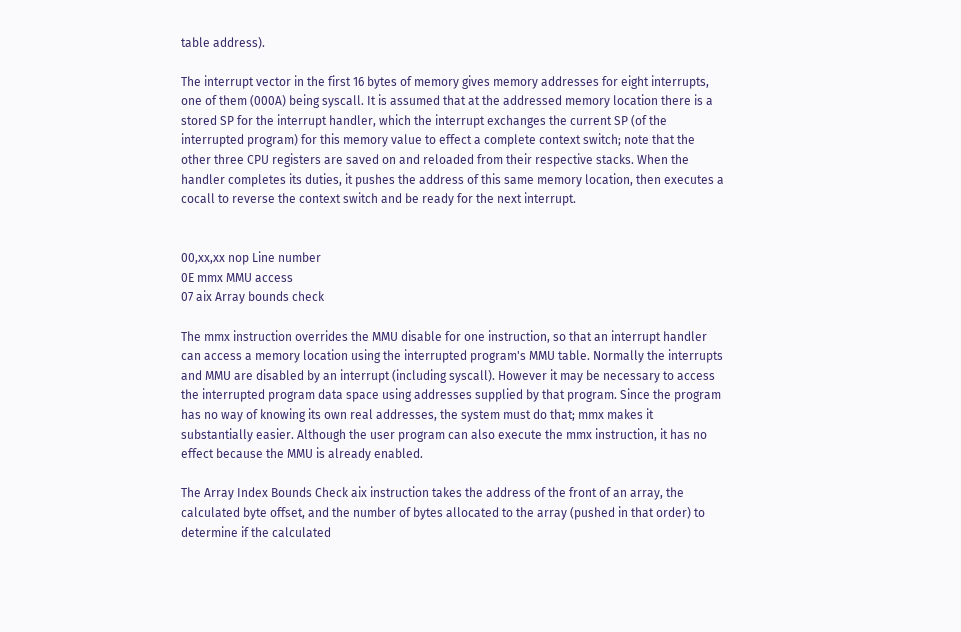table address).

The interrupt vector in the first 16 bytes of memory gives memory addresses for eight interrupts, one of them (000A) being syscall. It is assumed that at the addressed memory location there is a stored SP for the interrupt handler, which the interrupt exchanges the current SP (of the interrupted program) for this memory value to effect a complete context switch; note that the other three CPU registers are saved on and reloaded from their respective stacks. When the handler completes its duties, it pushes the address of this same memory location, then executes a cocall to reverse the context switch and be ready for the next interrupt.


00,xx,xx nop Line number
0E mmx MMU access
07 aix Array bounds check

The mmx instruction overrides the MMU disable for one instruction, so that an interrupt handler can access a memory location using the interrupted program's MMU table. Normally the interrupts and MMU are disabled by an interrupt (including syscall). However it may be necessary to access the interrupted program data space using addresses supplied by that program. Since the program has no way of knowing its own real addresses, the system must do that; mmx makes it substantially easier. Although the user program can also execute the mmx instruction, it has no effect because the MMU is already enabled.

The Array Index Bounds Check aix instruction takes the address of the front of an array, the calculated byte offset, and the number of bytes allocated to the array (pushed in that order) to determine if the calculated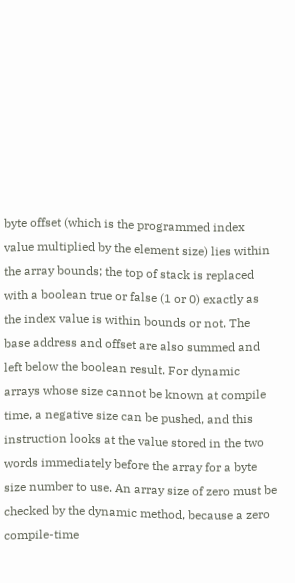byte offset (which is the programmed index value multiplied by the element size) lies within the array bounds; the top of stack is replaced with a boolean true or false (1 or 0) exactly as the index value is within bounds or not. The base address and offset are also summed and left below the boolean result. For dynamic arrays whose size cannot be known at compile time, a negative size can be pushed, and this instruction looks at the value stored in the two words immediately before the array for a byte size number to use. An array size of zero must be checked by the dynamic method, because a zero compile-time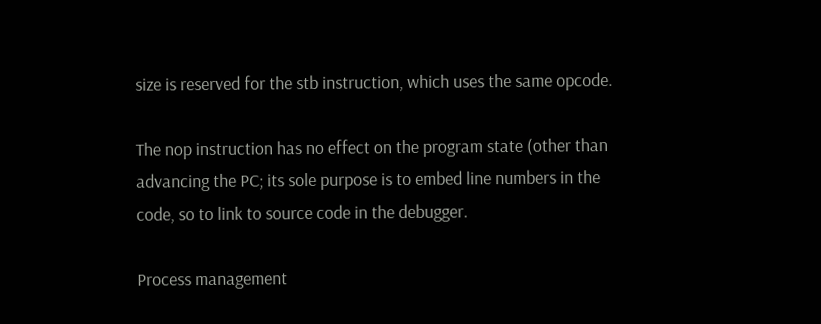size is reserved for the stb instruction, which uses the same opcode.

The nop instruction has no effect on the program state (other than advancing the PC; its sole purpose is to embed line numbers in the code, so to link to source code in the debugger.

Process management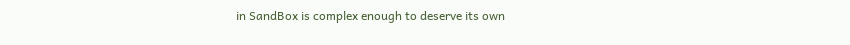in SandBox is complex enough to deserve its own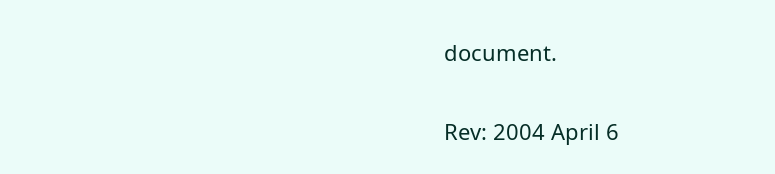document.

Rev: 2004 April 6